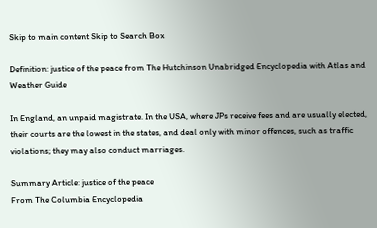Skip to main content Skip to Search Box

Definition: justice of the peace from The Hutchinson Unabridged Encyclopedia with Atlas and Weather Guide

In England, an unpaid magistrate. In the USA, where JPs receive fees and are usually elected, their courts are the lowest in the states, and deal only with minor offences, such as traffic violations; they may also conduct marriages.

Summary Article: justice of the peace
From The Columbia Encyclopedia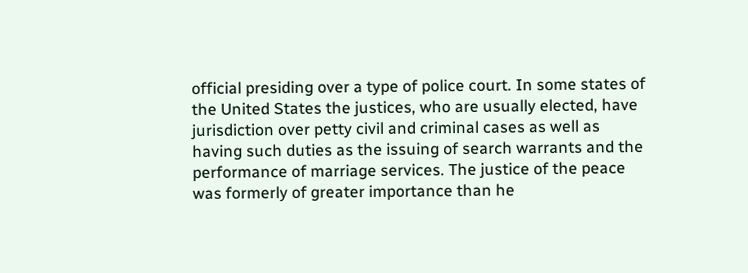official presiding over a type of police court. In some states of the United States the justices, who are usually elected, have jurisdiction over petty civil and criminal cases as well as having such duties as the issuing of search warrants and the performance of marriage services. The justice of the peace was formerly of greater importance than he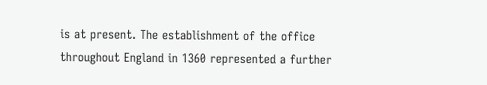is at present. The establishment of the office throughout England in 1360 represented a further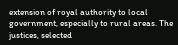extension of royal authority to local government, especially to rural areas. The justices, selected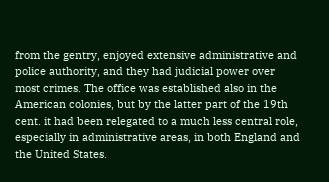from the gentry, enjoyed extensive administrative and police authority, and they had judicial power over most crimes. The office was established also in the American colonies, but by the latter part of the 19th cent. it had been relegated to a much less central role, especially in administrative areas, in both England and the United States.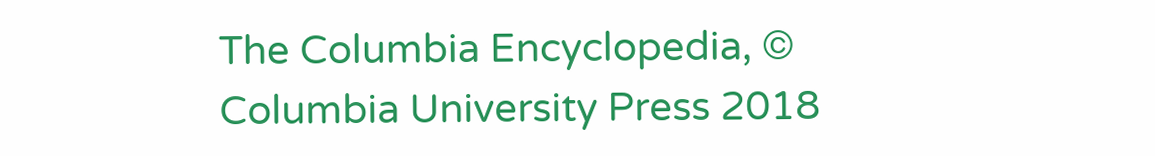The Columbia Encyclopedia, © Columbia University Press 2018